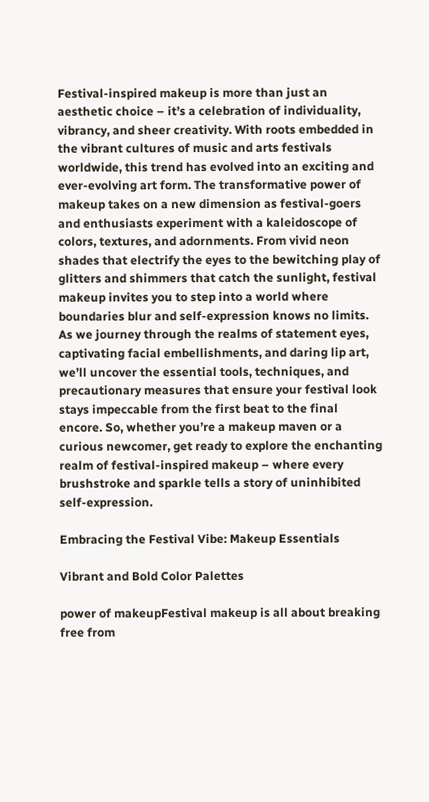Festival-inspired makeup is more than just an aesthetic choice – it’s a celebration of individuality, vibrancy, and sheer creativity. With roots embedded in the vibrant cultures of music and arts festivals worldwide, this trend has evolved into an exciting and ever-evolving art form. The transformative power of makeup takes on a new dimension as festival-goers and enthusiasts experiment with a kaleidoscope of colors, textures, and adornments. From vivid neon shades that electrify the eyes to the bewitching play of glitters and shimmers that catch the sunlight, festival makeup invites you to step into a world where boundaries blur and self-expression knows no limits. As we journey through the realms of statement eyes, captivating facial embellishments, and daring lip art, we’ll uncover the essential tools, techniques, and precautionary measures that ensure your festival look stays impeccable from the first beat to the final encore. So, whether you’re a makeup maven or a curious newcomer, get ready to explore the enchanting realm of festival-inspired makeup – where every brushstroke and sparkle tells a story of uninhibited self-expression.

Embracing the Festival Vibe: Makeup Essentials

Vibrant and Bold Color Palettes

power of makeupFestival makeup is all about breaking free from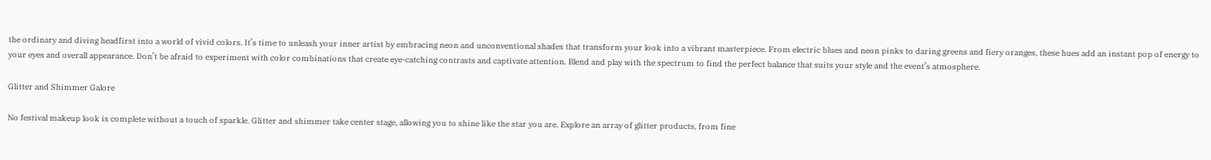the ordinary and diving headfirst into a world of vivid colors. It’s time to unleash your inner artist by embracing neon and unconventional shades that transform your look into a vibrant masterpiece. From electric blues and neon pinks to daring greens and fiery oranges, these hues add an instant pop of energy to your eyes and overall appearance. Don’t be afraid to experiment with color combinations that create eye-catching contrasts and captivate attention. Blend and play with the spectrum to find the perfect balance that suits your style and the event’s atmosphere.

Glitter and Shimmer Galore

No festival makeup look is complete without a touch of sparkle. Glitter and shimmer take center stage, allowing you to shine like the star you are. Explore an array of glitter products, from fine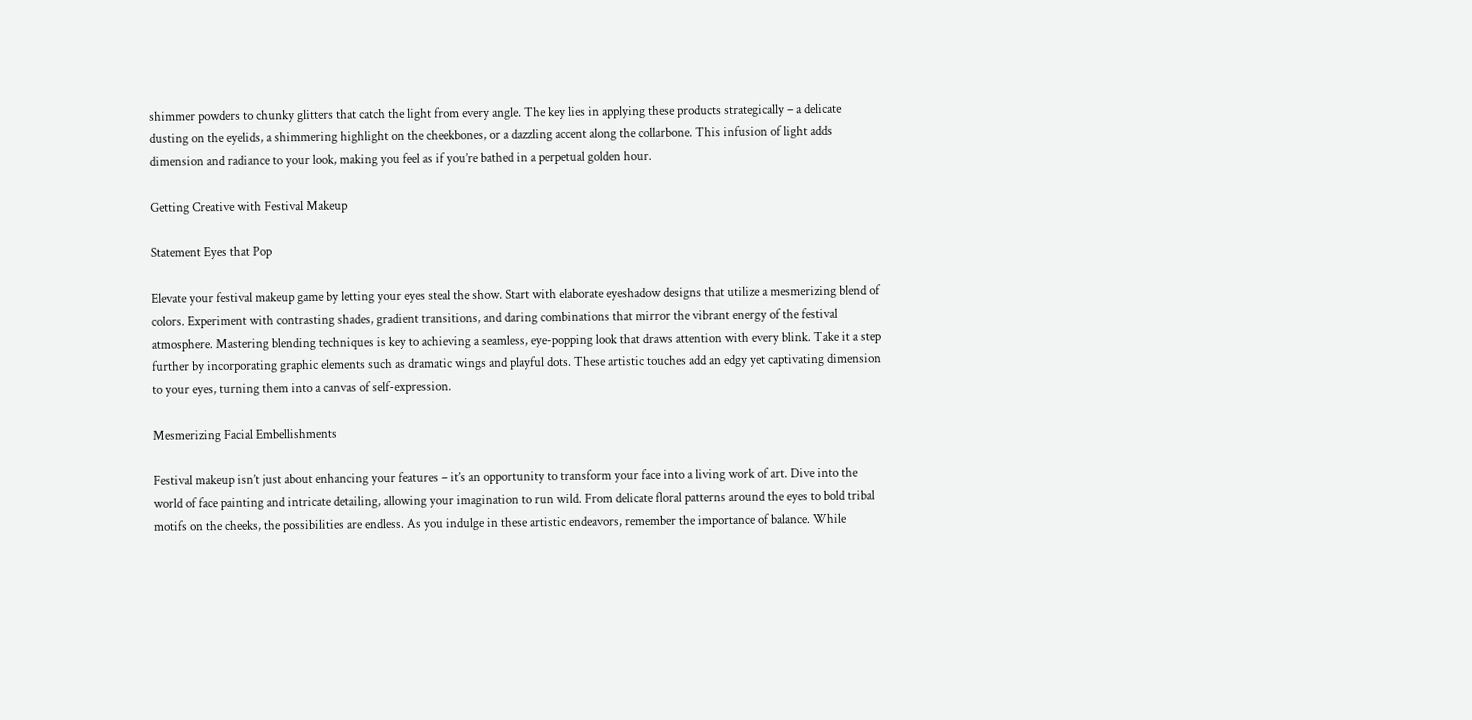shimmer powders to chunky glitters that catch the light from every angle. The key lies in applying these products strategically – a delicate dusting on the eyelids, a shimmering highlight on the cheekbones, or a dazzling accent along the collarbone. This infusion of light adds dimension and radiance to your look, making you feel as if you’re bathed in a perpetual golden hour.

Getting Creative with Festival Makeup

Statement Eyes that Pop

Elevate your festival makeup game by letting your eyes steal the show. Start with elaborate eyeshadow designs that utilize a mesmerizing blend of colors. Experiment with contrasting shades, gradient transitions, and daring combinations that mirror the vibrant energy of the festival atmosphere. Mastering blending techniques is key to achieving a seamless, eye-popping look that draws attention with every blink. Take it a step further by incorporating graphic elements such as dramatic wings and playful dots. These artistic touches add an edgy yet captivating dimension to your eyes, turning them into a canvas of self-expression.

Mesmerizing Facial Embellishments

Festival makeup isn’t just about enhancing your features – it’s an opportunity to transform your face into a living work of art. Dive into the world of face painting and intricate detailing, allowing your imagination to run wild. From delicate floral patterns around the eyes to bold tribal motifs on the cheeks, the possibilities are endless. As you indulge in these artistic endeavors, remember the importance of balance. While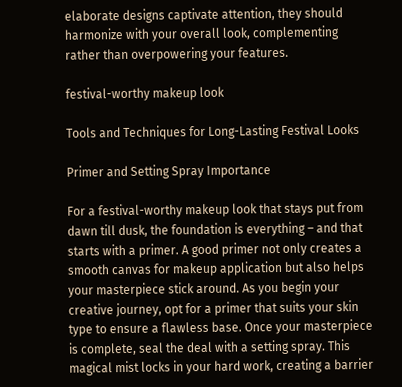elaborate designs captivate attention, they should harmonize with your overall look, complementing rather than overpowering your features.

festival-worthy makeup look

Tools and Techniques for Long-Lasting Festival Looks

Primer and Setting Spray Importance

For a festival-worthy makeup look that stays put from dawn till dusk, the foundation is everything – and that starts with a primer. A good primer not only creates a smooth canvas for makeup application but also helps your masterpiece stick around. As you begin your creative journey, opt for a primer that suits your skin type to ensure a flawless base. Once your masterpiece is complete, seal the deal with a setting spray. This magical mist locks in your hard work, creating a barrier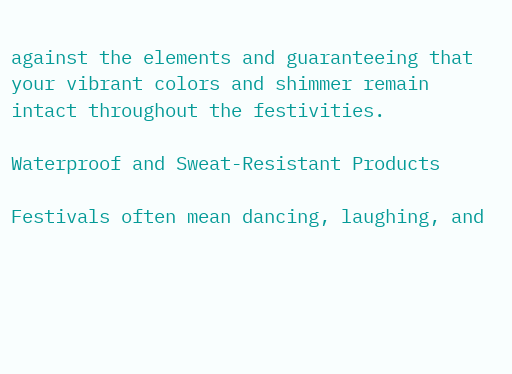against the elements and guaranteeing that your vibrant colors and shimmer remain intact throughout the festivities.

Waterproof and Sweat-Resistant Products

Festivals often mean dancing, laughing, and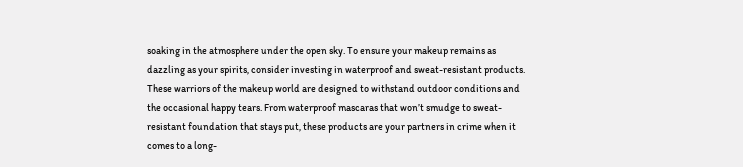soaking in the atmosphere under the open sky. To ensure your makeup remains as dazzling as your spirits, consider investing in waterproof and sweat-resistant products. These warriors of the makeup world are designed to withstand outdoor conditions and the occasional happy tears. From waterproof mascaras that won’t smudge to sweat-resistant foundation that stays put, these products are your partners in crime when it comes to a long-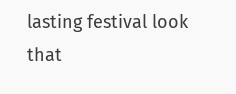lasting festival look that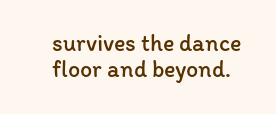survives the dance floor and beyond.